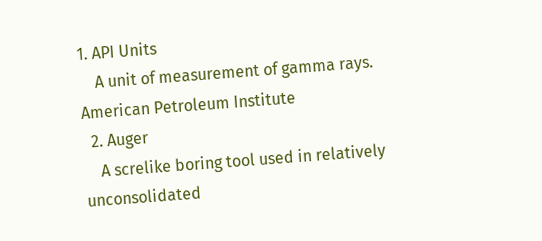1. API Units
    A unit of measurement of gamma rays. American Petroleum Institute
  2. Auger
    A screlike boring tool used in relatively unconsolidated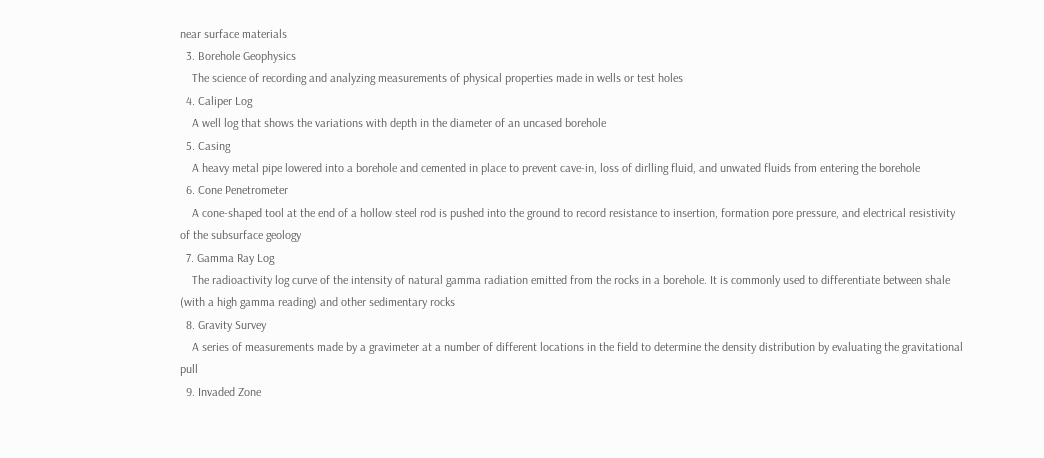near surface materials
  3. Borehole Geophysics
    The science of recording and analyzing measurements of physical properties made in wells or test holes
  4. Caliper Log
    A well log that shows the variations with depth in the diameter of an uncased borehole
  5. Casing
    A heavy metal pipe lowered into a borehole and cemented in place to prevent cave-in, loss of dirlling fluid, and unwated fluids from entering the borehole
  6. Cone Penetrometer
    A cone-shaped tool at the end of a hollow steel rod is pushed into the ground to record resistance to insertion, formation pore pressure, and electrical resistivity of the subsurface geology
  7. Gamma Ray Log
    The radioactivity log curve of the intensity of natural gamma radiation emitted from the rocks in a borehole. It is commonly used to differentiate between shale (with a high gamma reading) and other sedimentary rocks
  8. Gravity Survey
    A series of measurements made by a gravimeter at a number of different locations in the field to determine the density distribution by evaluating the gravitational pull
  9. Invaded Zone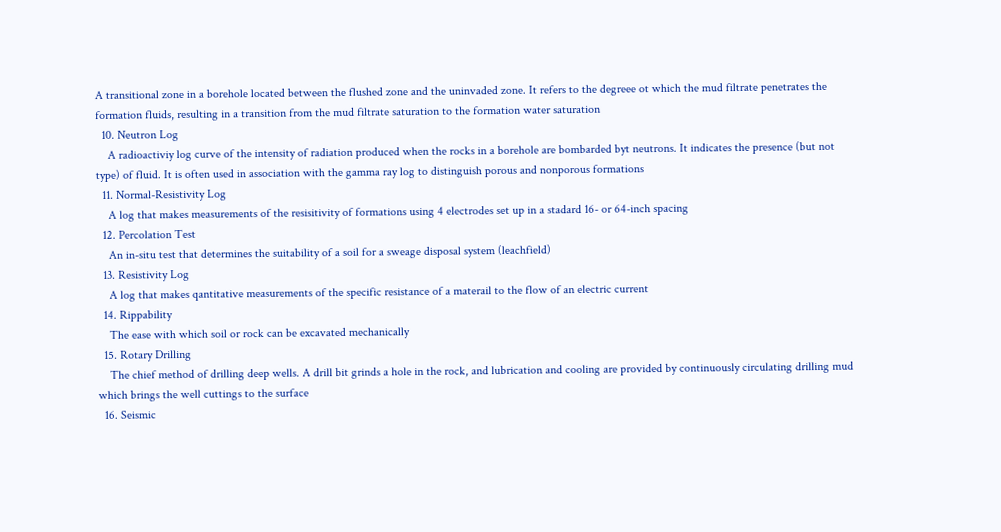A transitional zone in a borehole located between the flushed zone and the uninvaded zone. It refers to the degreee ot which the mud filtrate penetrates the formation fluids, resulting in a transition from the mud filtrate saturation to the formation water saturation
  10. Neutron Log
    A radioactiviy log curve of the intensity of radiation produced when the rocks in a borehole are bombarded byt neutrons. It indicates the presence (but not type) of fluid. It is often used in association with the gamma ray log to distinguish porous and nonporous formations
  11. Normal-Resistivity Log
    A log that makes measurements of the resisitivity of formations using 4 electrodes set up in a stadard 16- or 64-inch spacing
  12. Percolation Test
    An in-situ test that determines the suitability of a soil for a sweage disposal system (leachfield)
  13. Resistivity Log
    A log that makes qantitative measurements of the specific resistance of a materail to the flow of an electric current
  14. Rippability
    The ease with which soil or rock can be excavated mechanically
  15. Rotary Drilling
    The chief method of drilling deep wells. A drill bit grinds a hole in the rock, and lubrication and cooling are provided by continuously circulating drilling mud which brings the well cuttings to the surface
  16. Seismic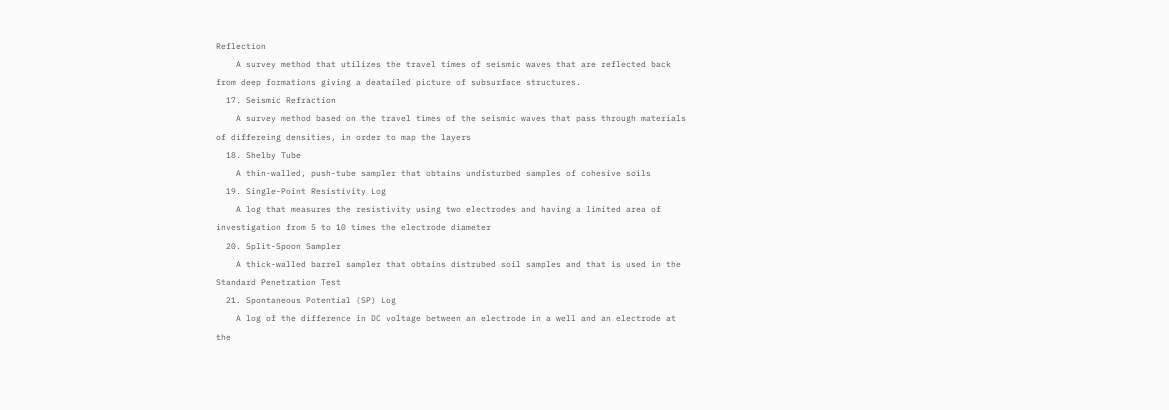Reflection
    A survey method that utilizes the travel times of seismic waves that are reflected back from deep formations giving a deatailed picture of subsurface structures.
  17. Seismic Refraction
    A survey method based on the travel times of the seismic waves that pass through materials of differeing densities, in order to map the layers
  18. Shelby Tube
    A thin-walled, push-tube sampler that obtains undisturbed samples of cohesive soils
  19. Single-Point Resistivity Log
    A log that measures the resistivity using two electrodes and having a limited area of investigation from 5 to 10 times the electrode diameter
  20. Split-Spoon Sampler
    A thick-walled barrel sampler that obtains distrubed soil samples and that is used in the Standard Penetration Test
  21. Spontaneous Potential (SP) Log
    A log of the difference in DC voltage between an electrode in a well and an electrode at the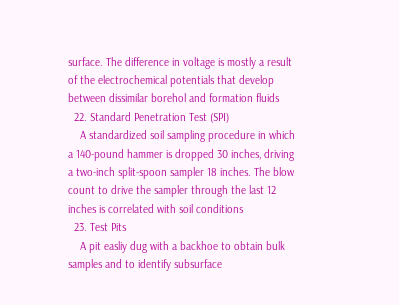surface. The difference in voltage is mostly a result of the electrochemical potentials that develop between dissimilar borehol and formation fluids
  22. Standard Penetration Test (SPI)
    A standardized soil sampling procedure in which a 140-pound hammer is dropped 30 inches, driving a two-inch split-spoon sampler 18 inches. The blow count to drive the sampler through the last 12 inches is correlated with soil conditions
  23. Test Pits
    A pit easliy dug with a backhoe to obtain bulk samples and to identify subsurface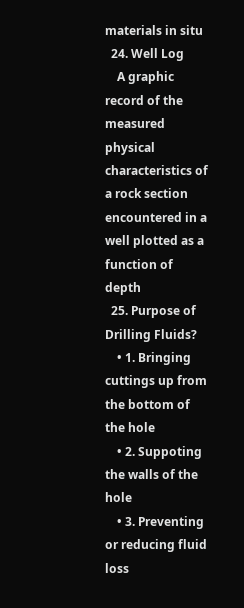materials in situ
  24. Well Log
    A graphic record of the measured physical characteristics of a rock section encountered in a well plotted as a function of depth
  25. Purpose of Drilling Fluids?
    • 1. Bringing cuttings up from the bottom of the hole
    • 2. Suppoting the walls of the hole
    • 3. Preventing or reducing fluid loss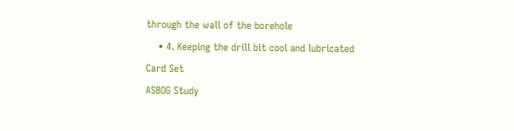through the wall of the borehole
    • 4. Keeping the drill bit cool and lubricated
Card Set
ASBOG Study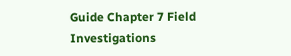Guide Chapter 7 Field Investigations